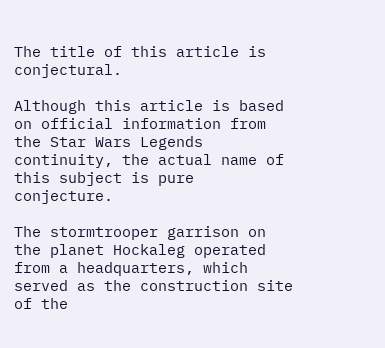The title of this article is conjectural.

Although this article is based on official information from the Star Wars Legends continuity, the actual name of this subject is pure conjecture.

The stormtrooper garrison on the planet Hockaleg operated from a headquarters, which served as the construction site of the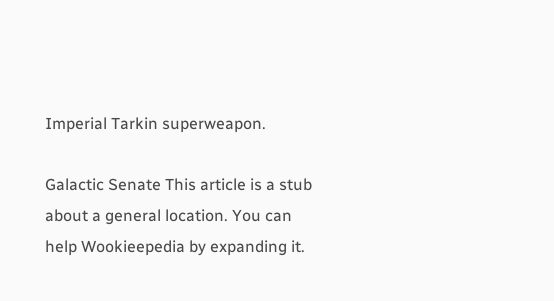Imperial Tarkin superweapon.

Galactic Senate This article is a stub about a general location. You can help Wookieepedia by expanding it.